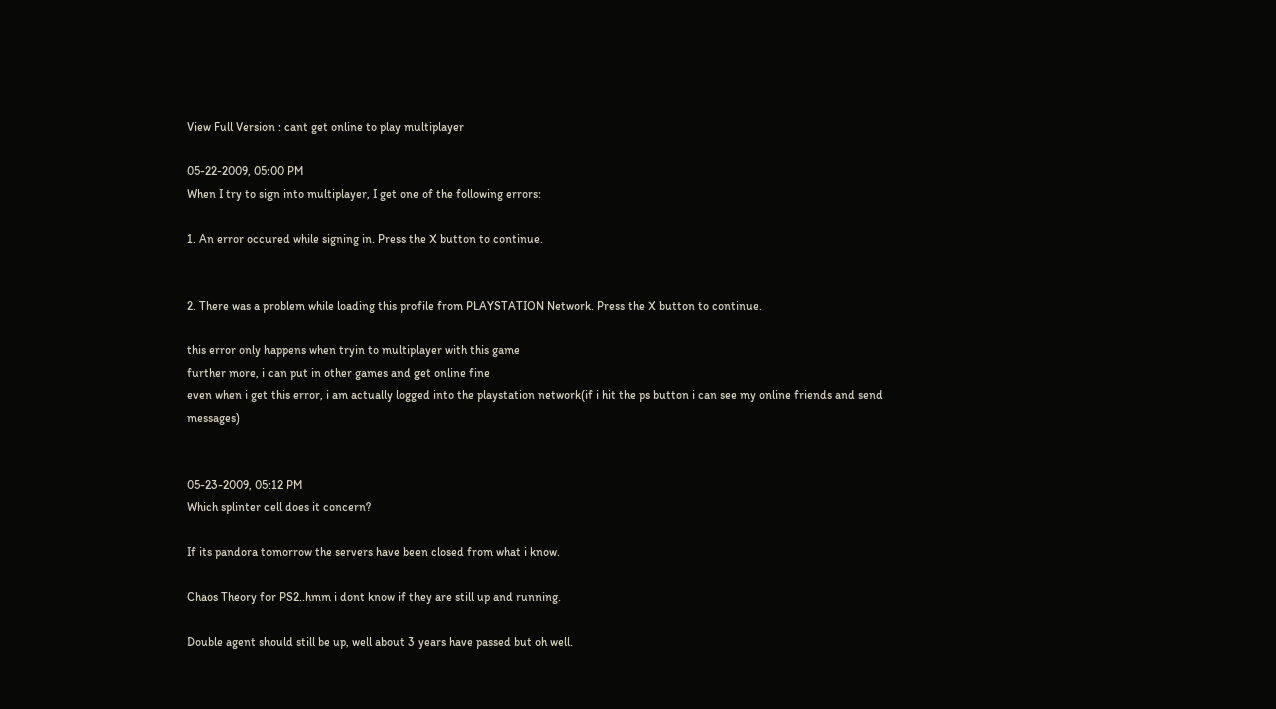View Full Version : cant get online to play multiplayer

05-22-2009, 05:00 PM
When I try to sign into multiplayer, I get one of the following errors:

1. An error occured while signing in. Press the X button to continue.


2. There was a problem while loading this profile from PLAYSTATION Network. Press the X button to continue.

this error only happens when tryin to multiplayer with this game
further more, i can put in other games and get online fine
even when i get this error, i am actually logged into the playstation network(if i hit the ps button i can see my online friends and send messages)


05-23-2009, 05:12 PM
Which splinter cell does it concern?

If its pandora tomorrow the servers have been closed from what i know.

Chaos Theory for PS2..hmm i dont know if they are still up and running.

Double agent should still be up, well about 3 years have passed but oh well.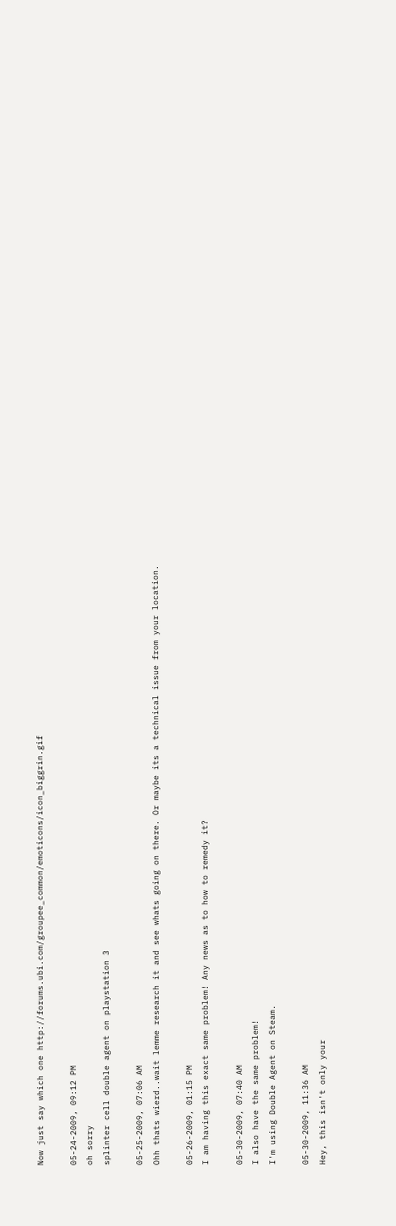Now just say which one http://forums.ubi.com/groupee_common/emoticons/icon_biggrin.gif

05-24-2009, 09:12 PM
oh sorry
splinter cell double agent on playstation 3

05-25-2009, 07:06 AM
Ohh thats wierd..wait lemme research it and see whats going on there. Or maybe its a technical issue from your location.

05-26-2009, 01:15 PM
I am having this exact same problem! Any news as to how to remedy it?

05-30-2009, 07:40 AM
I also have the same problem!
I'm using Double Agent on Steam.

05-30-2009, 11:36 AM
Hey, this isn't only your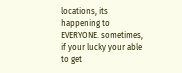locations, its happening to EVERYONE. sometimes, if your lucky your able to get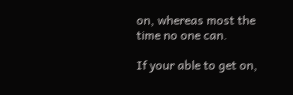on, whereas most the time no one can.

If your able to get on,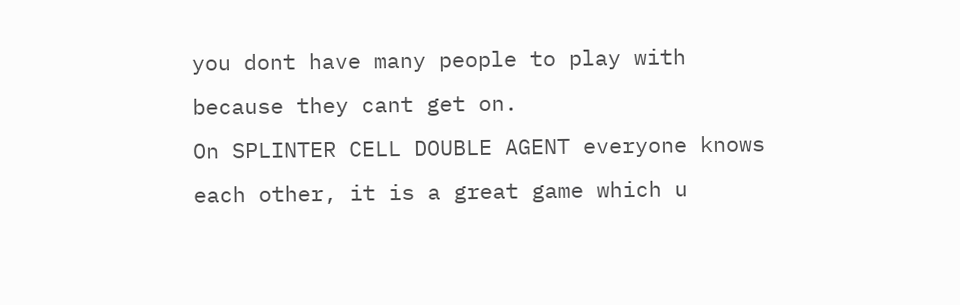you dont have many people to play with because they cant get on.
On SPLINTER CELL DOUBLE AGENT everyone knows each other, it is a great game which u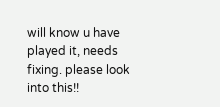will know u have played it, needs fixing. please look into this!!